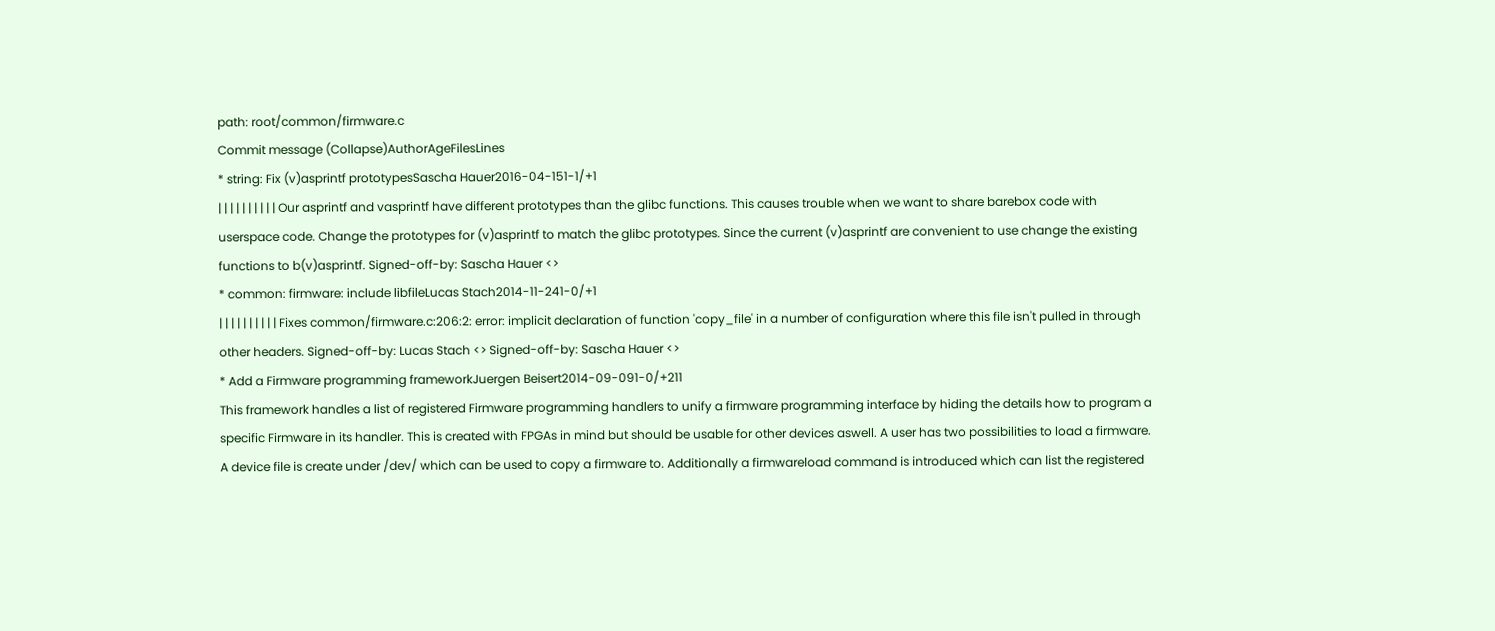path: root/common/firmware.c
Commit message (Collapse)AuthorAgeFilesLines
* string: Fix (v)asprintf prototypesSascha Hauer2016-04-151-1/+1
| | | | | | | | | | Our asprintf and vasprintf have different prototypes than the glibc functions. This causes trouble when we want to share barebox code with userspace code. Change the prototypes for (v)asprintf to match the glibc prototypes. Since the current (v)asprintf are convenient to use change the existing functions to b(v)asprintf. Signed-off-by: Sascha Hauer <>
* common: firmware: include libfileLucas Stach2014-11-241-0/+1
| | | | | | | | | | Fixes common/firmware.c:206:2: error: implicit declaration of function 'copy_file' in a number of configuration where this file isn't pulled in through other headers. Signed-off-by: Lucas Stach <> Signed-off-by: Sascha Hauer <>
* Add a Firmware programming frameworkJuergen Beisert2014-09-091-0/+211
This framework handles a list of registered Firmware programming handlers to unify a firmware programming interface by hiding the details how to program a specific Firmware in its handler. This is created with FPGAs in mind but should be usable for other devices aswell. A user has two possibilities to load a firmware. A device file is create under /dev/ which can be used to copy a firmware to. Additionally a firmwareload command is introduced which can list the registered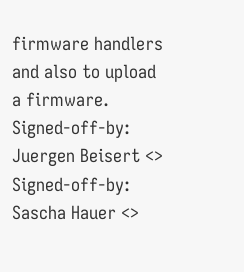firmware handlers and also to upload a firmware. Signed-off-by: Juergen Beisert <> Signed-off-by: Sascha Hauer <>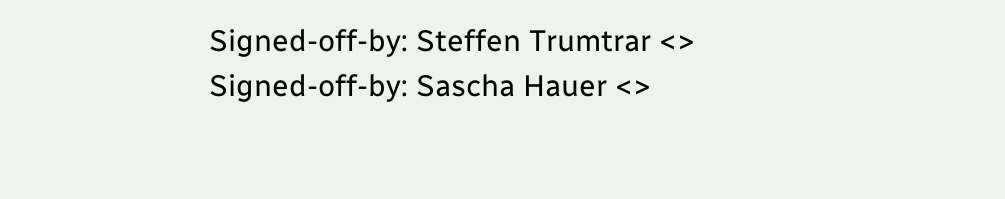Signed-off-by: Steffen Trumtrar <> Signed-off-by: Sascha Hauer <>